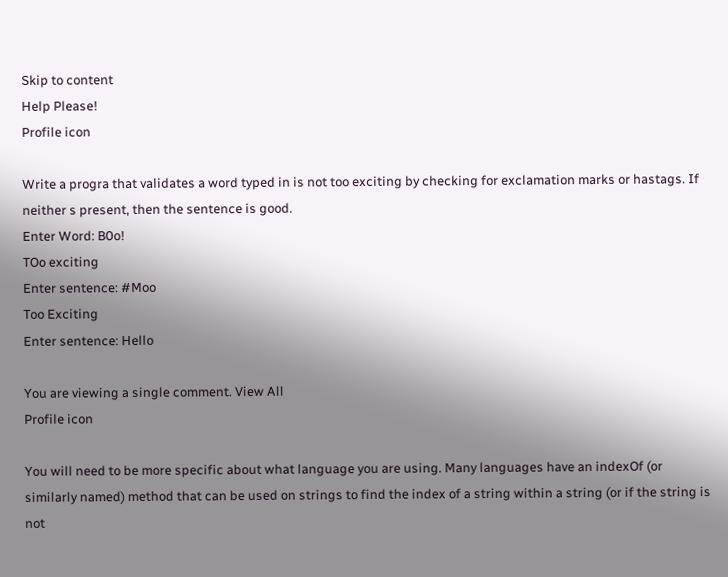Skip to content
Help Please!
Profile icon

Write a progra that validates a word typed in is not too exciting by checking for exclamation marks or hastags. If neither s present, then the sentence is good.
Enter Word: B0o!
TOo exciting
Enter sentence: #Moo
Too Exciting
Enter sentence: Hello

You are viewing a single comment. View All
Profile icon

You will need to be more specific about what language you are using. Many languages have an indexOf (or similarly named) method that can be used on strings to find the index of a string within a string (or if the string is not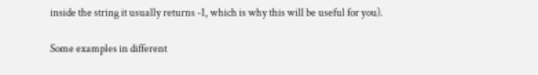inside the string it usually returns -1, which is why this will be useful for you).

Some examples in different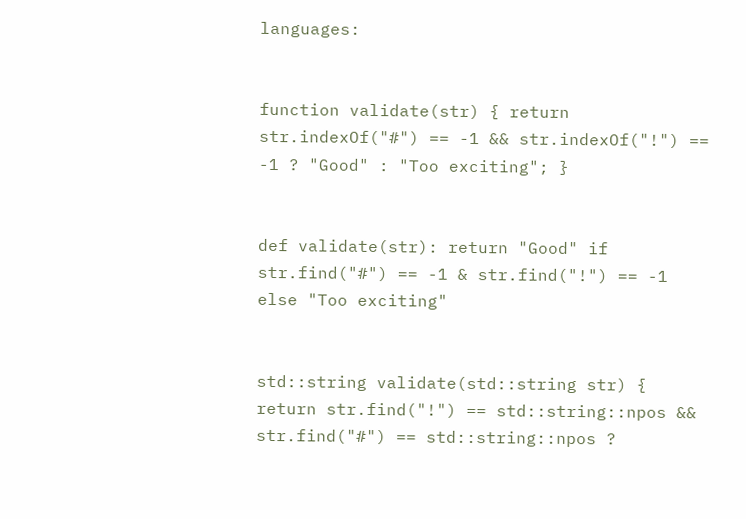languages:


function validate(str) { return str.indexOf("#") == -1 && str.indexOf("!") == -1 ? "Good" : "Too exciting"; }


def validate(str): return "Good" if str.find("#") == -1 & str.find("!") == -1 else "Too exciting"


std::string validate(std::string str) { return str.find("!") == std::string::npos && str.find("#") == std::string::npos ?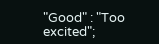"Good" : "Too excited";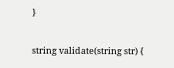}


string validate(string str) {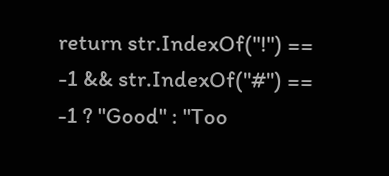return str.IndexOf("!") == -1 && str.IndexOf("#") == -1 ? "Good" : "Too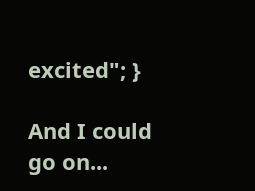excited"; }

And I could go on...